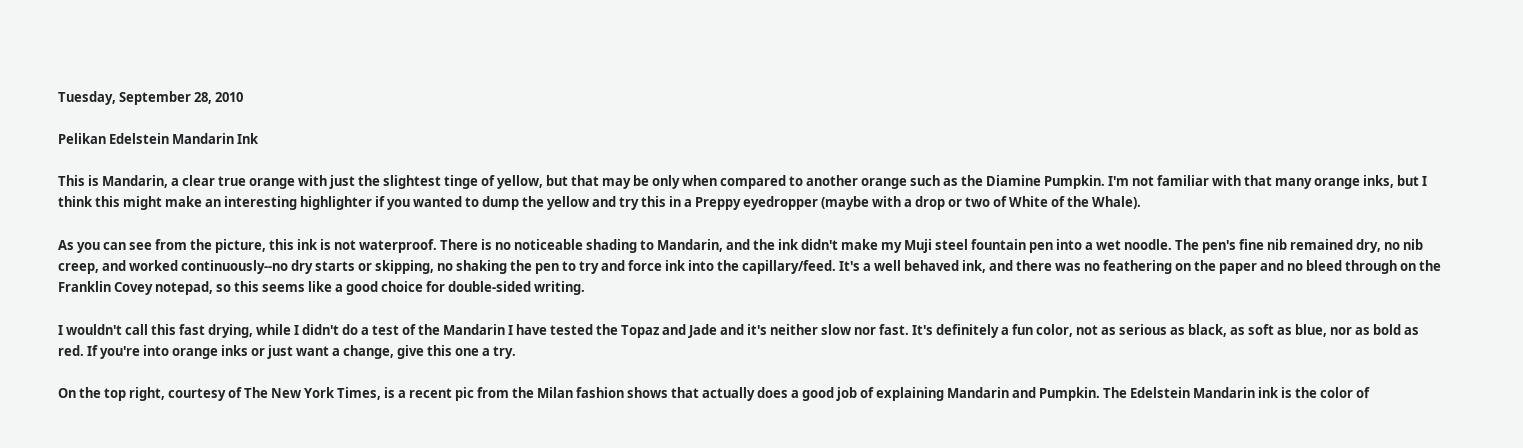Tuesday, September 28, 2010

Pelikan Edelstein Mandarin Ink

This is Mandarin, a clear true orange with just the slightest tinge of yellow, but that may be only when compared to another orange such as the Diamine Pumpkin. I'm not familiar with that many orange inks, but I think this might make an interesting highlighter if you wanted to dump the yellow and try this in a Preppy eyedropper (maybe with a drop or two of White of the Whale).

As you can see from the picture, this ink is not waterproof. There is no noticeable shading to Mandarin, and the ink didn't make my Muji steel fountain pen into a wet noodle. The pen's fine nib remained dry, no nib creep, and worked continuously--no dry starts or skipping, no shaking the pen to try and force ink into the capillary/feed. It's a well behaved ink, and there was no feathering on the paper and no bleed through on the Franklin Covey notepad, so this seems like a good choice for double-sided writing.

I wouldn't call this fast drying, while I didn't do a test of the Mandarin I have tested the Topaz and Jade and it's neither slow nor fast. It's definitely a fun color, not as serious as black, as soft as blue, nor as bold as red. If you're into orange inks or just want a change, give this one a try.

On the top right, courtesy of The New York Times, is a recent pic from the Milan fashion shows that actually does a good job of explaining Mandarin and Pumpkin. The Edelstein Mandarin ink is the color of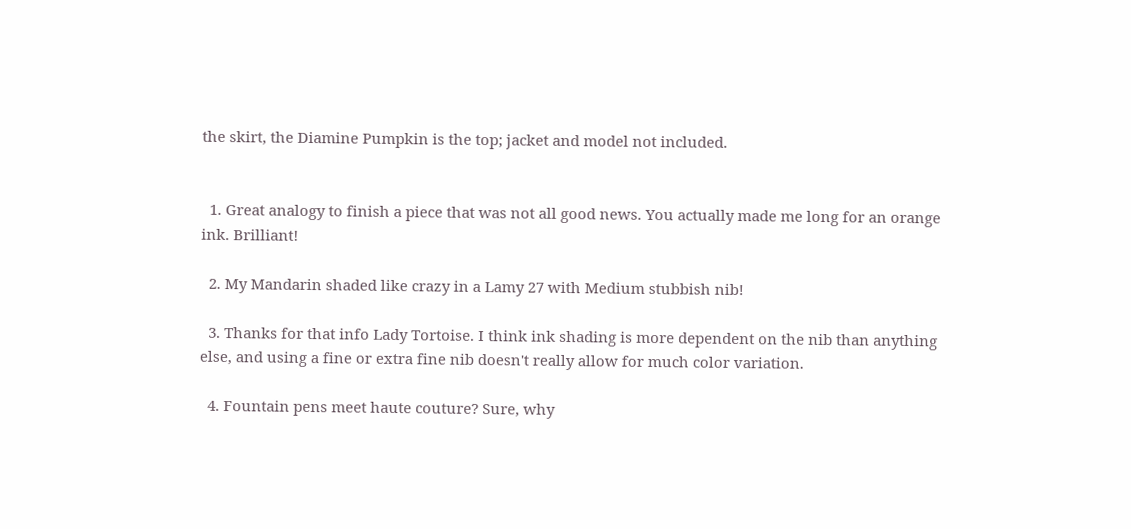the skirt, the Diamine Pumpkin is the top; jacket and model not included.


  1. Great analogy to finish a piece that was not all good news. You actually made me long for an orange ink. Brilliant!

  2. My Mandarin shaded like crazy in a Lamy 27 with Medium stubbish nib!

  3. Thanks for that info Lady Tortoise. I think ink shading is more dependent on the nib than anything else, and using a fine or extra fine nib doesn't really allow for much color variation.

  4. Fountain pens meet haute couture? Sure, why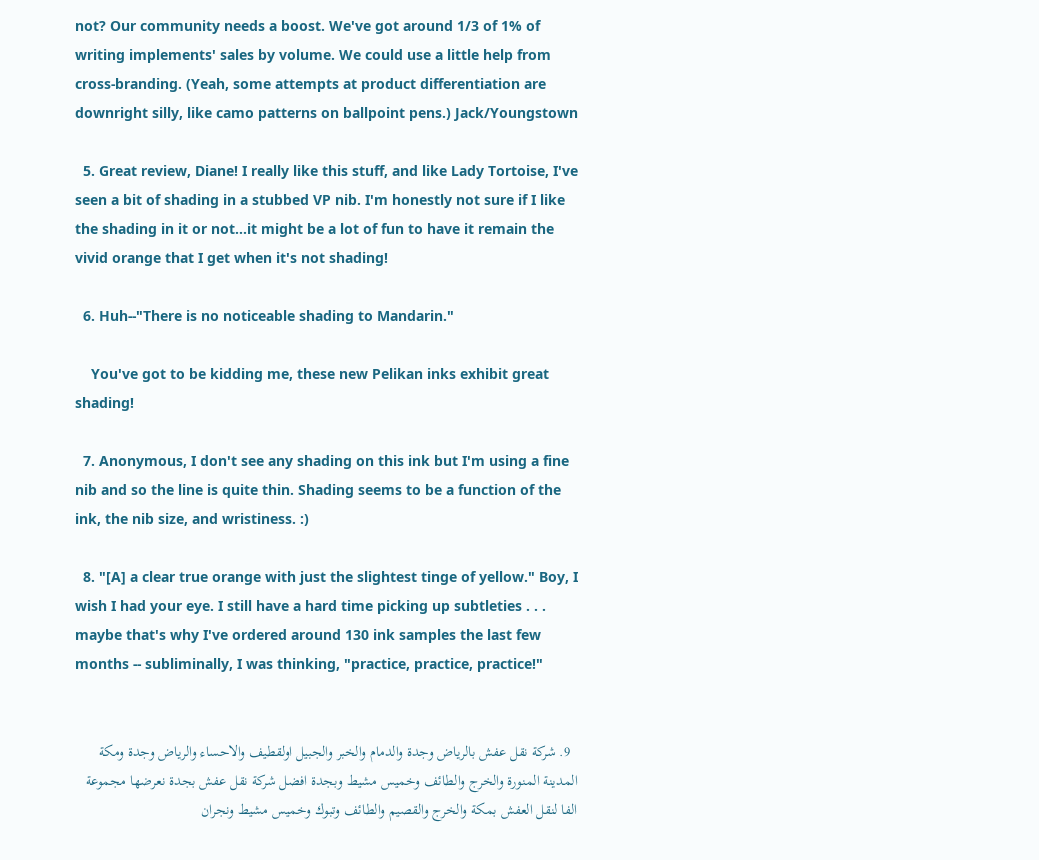not? Our community needs a boost. We've got around 1/3 of 1% of writing implements' sales by volume. We could use a little help from cross-branding. (Yeah, some attempts at product differentiation are downright silly, like camo patterns on ballpoint pens.) Jack/Youngstown

  5. Great review, Diane! I really like this stuff, and like Lady Tortoise, I've seen a bit of shading in a stubbed VP nib. I'm honestly not sure if I like the shading in it or not...it might be a lot of fun to have it remain the vivid orange that I get when it's not shading!

  6. Huh--"There is no noticeable shading to Mandarin."

    You've got to be kidding me, these new Pelikan inks exhibit great shading!

  7. Anonymous, I don't see any shading on this ink but I'm using a fine nib and so the line is quite thin. Shading seems to be a function of the ink, the nib size, and wristiness. :)

  8. "[A] a clear true orange with just the slightest tinge of yellow." Boy, I wish I had your eye. I still have a hard time picking up subtleties . . . maybe that's why I've ordered around 130 ink samples the last few months -- subliminally, I was thinking, "practice, practice, practice!"


  9. شركة نقل عفش بالرياض وجدة والدمام والخبر والجبيل اولقطيف والاحساء والرياض وجدة ومكة المدينة المنورة والخرج والطائف وخميس مشيط وبجدة افضل شركة نقل عفش بجدة نعرضها مجموعة الفا لنقل العفش بمكة والخرج والقصيم والطائف وتبوك وخميس مشيط ونجران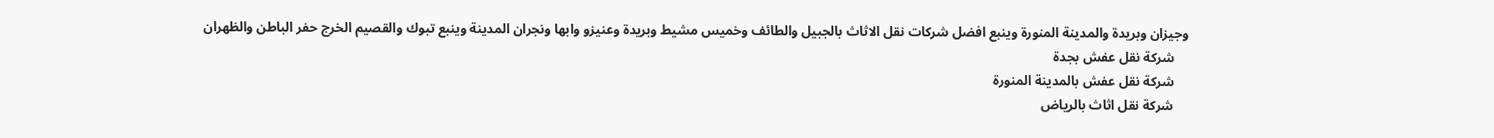وجيزان وبريدة والمدينة المنورة وينبع افضل شركات نقل الاثاث بالجبيل والطائف وخميس مشيط وبريدة وعنيزو وابها ونجران المدينة وينبع تبوك والقصيم الخرج حفر الباطن والظهران
    شركة نقل عفش بجدة
    شركة نقل عفش بالمدينة المنورة
    شركة نقل اثاث بالرياض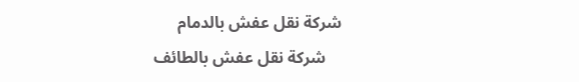شركة نقل عفش بالدمام
    شركة نقل عفش بالطائف